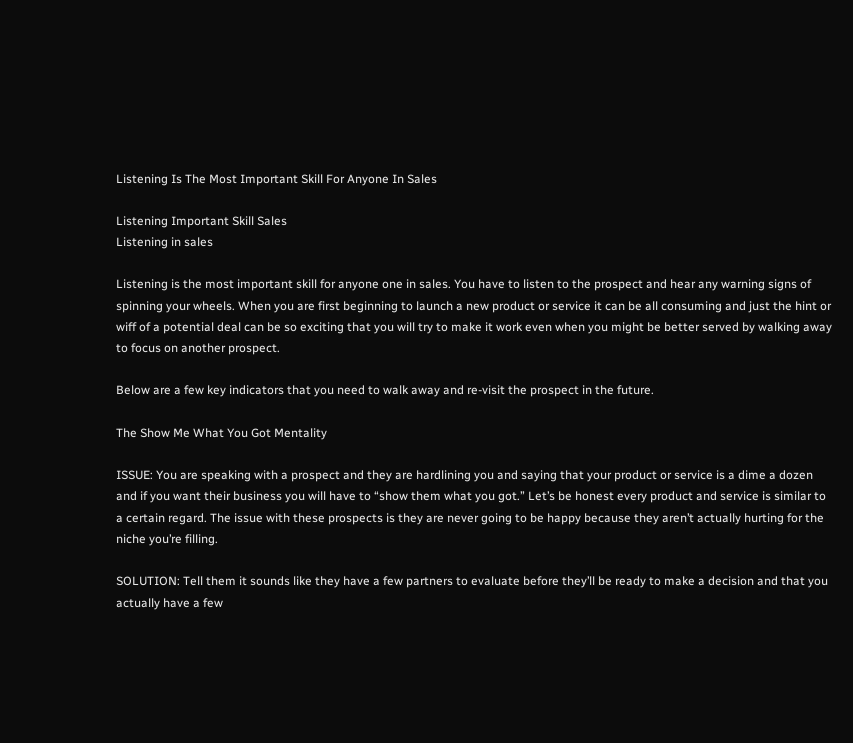Listening Is The Most Important Skill For Anyone In Sales

Listening Important Skill Sales
Listening in sales

Listening is the most important skill for anyone one in sales. You have to listen to the prospect and hear any warning signs of spinning your wheels. When you are first beginning to launch a new product or service it can be all consuming and just the hint or wiff of a potential deal can be so exciting that you will try to make it work even when you might be better served by walking away to focus on another prospect.

Below are a few key indicators that you need to walk away and re-visit the prospect in the future.

The Show Me What You Got Mentality

ISSUE: You are speaking with a prospect and they are hardlining you and saying that your product or service is a dime a dozen and if you want their business you will have to “show them what you got.” Let’s be honest every product and service is similar to a certain regard. The issue with these prospects is they are never going to be happy because they aren’t actually hurting for the niche you’re filling.

SOLUTION: Tell them it sounds like they have a few partners to evaluate before they’ll be ready to make a decision and that you actually have a few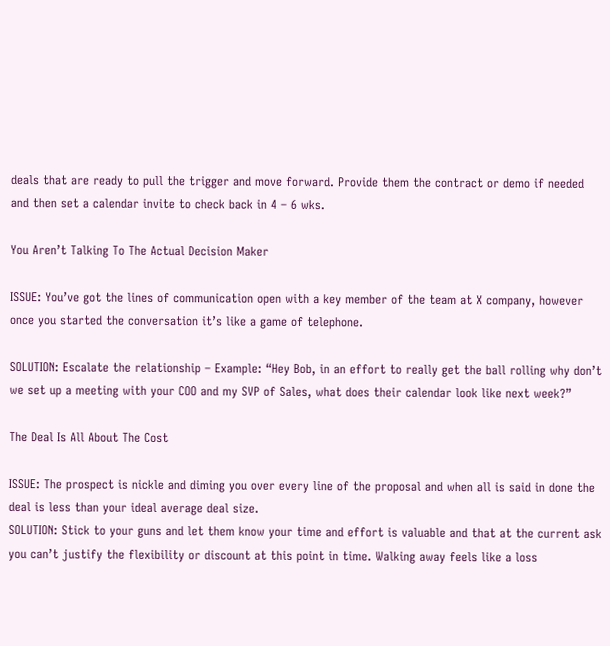deals that are ready to pull the trigger and move forward. Provide them the contract or demo if needed and then set a calendar invite to check back in 4 – 6 wks.

You Aren’t Talking To The Actual Decision Maker

ISSUE: You’ve got the lines of communication open with a key member of the team at X company, however once you started the conversation it’s like a game of telephone.

SOLUTION: Escalate the relationship – Example: “Hey Bob, in an effort to really get the ball rolling why don’t we set up a meeting with your COO and my SVP of Sales, what does their calendar look like next week?”

The Deal Is All About The Cost

ISSUE: The prospect is nickle and diming you over every line of the proposal and when all is said in done the deal is less than your ideal average deal size.
SOLUTION: Stick to your guns and let them know your time and effort is valuable and that at the current ask you can’t justify the flexibility or discount at this point in time. Walking away feels like a loss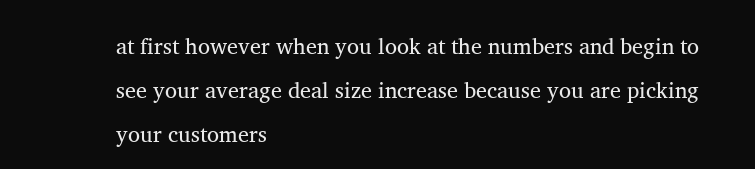at first however when you look at the numbers and begin to see your average deal size increase because you are picking your customers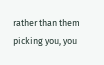rather than them picking you, you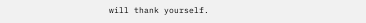will thank yourself.